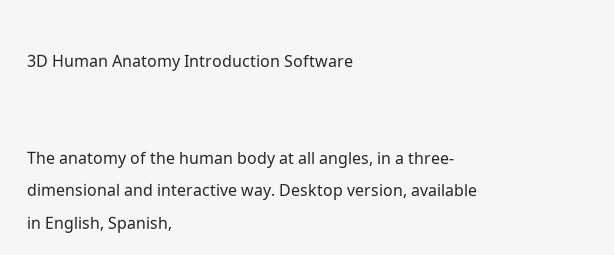3D Human Anatomy Introduction Software


The anatomy of the human body at all angles, in a three-dimensional and interactive way. Desktop version, available in English, Spanish,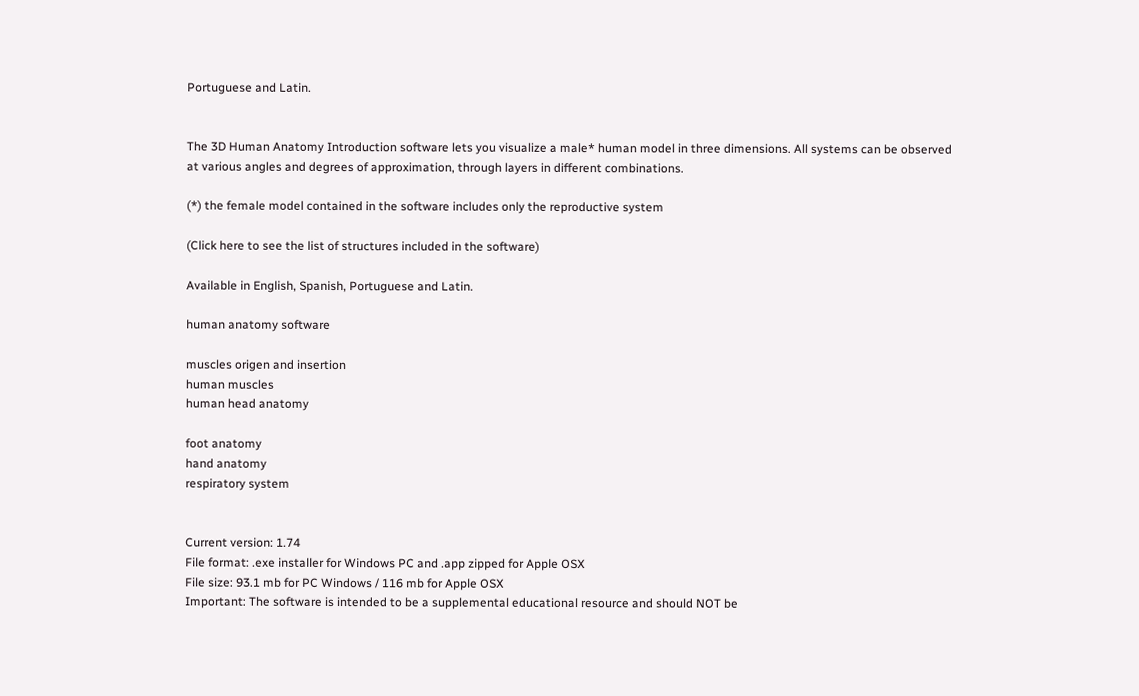Portuguese and Latin.


The 3D Human Anatomy Introduction software lets you visualize a male* human model in three dimensions. All systems can be observed at various angles and degrees of approximation, through layers in different combinations.

(*) the female model contained in the software includes only the reproductive system

(Click here to see the list of structures included in the software)

Available in English, Spanish, Portuguese and Latin.

human anatomy software

muscles origen and insertion
human muscles
human head anatomy

foot anatomy
hand anatomy
respiratory system


Current version: 1.74
File format: .exe installer for Windows PC and .app zipped for Apple OSX
File size: 93.1 mb for PC Windows / 116 mb for Apple OSX
Important: The software is intended to be a supplemental educational resource and should NOT be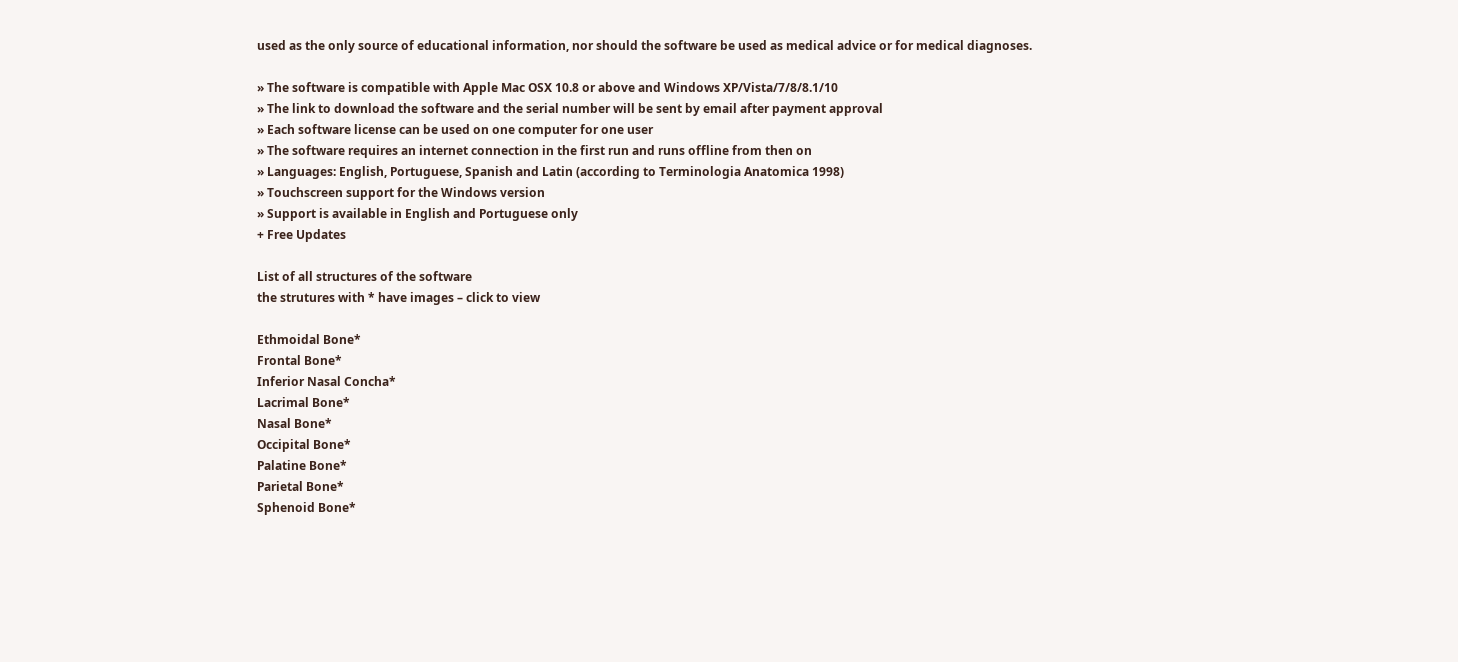used as the only source of educational information, nor should the software be used as medical advice or for medical diagnoses.

» The software is compatible with Apple Mac OSX 10.8 or above and Windows XP/Vista/7/8/8.1/10
» The link to download the software and the serial number will be sent by email after payment approval
» Each software license can be used on one computer for one user
» The software requires an internet connection in the first run and runs offline from then on
» Languages: English, Portuguese, Spanish and Latin (according to Terminologia Anatomica 1998)
» Touchscreen support for the Windows version
» Support is available in English and Portuguese only
+ Free Updates

List of all structures of the software
the strutures with * have images – click to view

Ethmoidal Bone*
Frontal Bone*
Inferior Nasal Concha*
Lacrimal Bone*
Nasal Bone*
Occipital Bone*
Palatine Bone*
Parietal Bone*
Sphenoid Bone*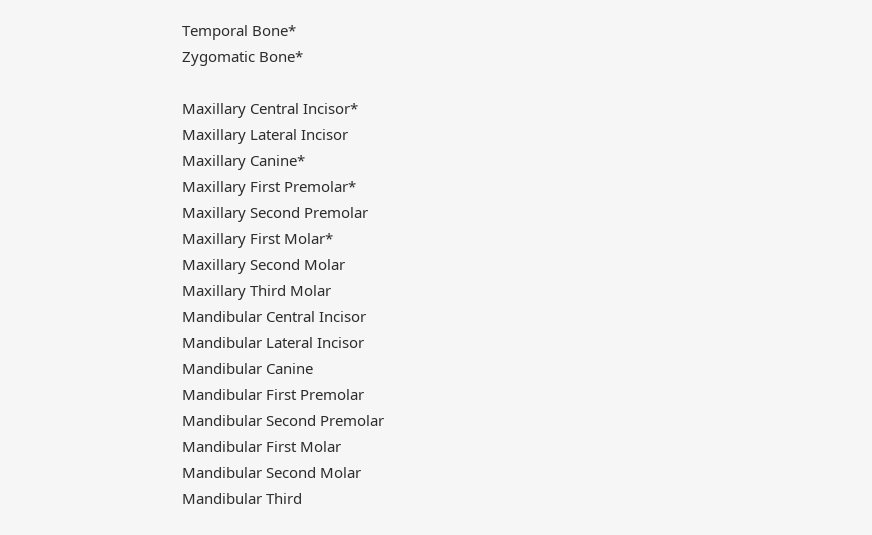Temporal Bone*
Zygomatic Bone*

Maxillary Central Incisor*
Maxillary Lateral Incisor
Maxillary Canine*
Maxillary First Premolar*
Maxillary Second Premolar
Maxillary First Molar*
Maxillary Second Molar
Maxillary Third Molar
Mandibular Central Incisor
Mandibular Lateral Incisor
Mandibular Canine
Mandibular First Premolar
Mandibular Second Premolar
Mandibular First Molar
Mandibular Second Molar
Mandibular Third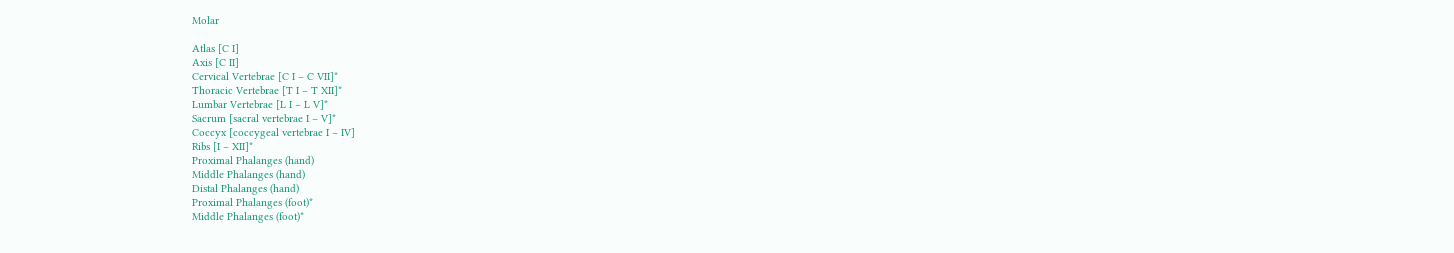Molar

Atlas [C I]
Axis [C II]
Cervical Vertebrae [C I – C VII]*
Thoracic Vertebrae [T I – T XII]*
Lumbar Vertebrae [L I – L V]*
Sacrum [sacral vertebrae I – V]*
Coccyx [coccygeal vertebrae I – IV]
Ribs [I – XII]*
Proximal Phalanges (hand)
Middle Phalanges (hand)
Distal Phalanges (hand)
Proximal Phalanges (foot)*
Middle Phalanges (foot)*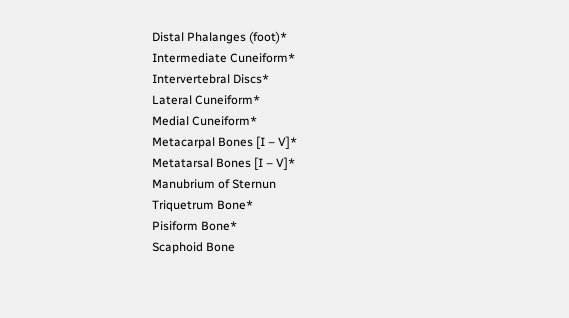Distal Phalanges (foot)*
Intermediate Cuneiform*
Intervertebral Discs*
Lateral Cuneiform*
Medial Cuneiform*
Metacarpal Bones [I – V]*
Metatarsal Bones [I – V]*
Manubrium of Sternun
Triquetrum Bone*
Pisiform Bone*
Scaphoid Bone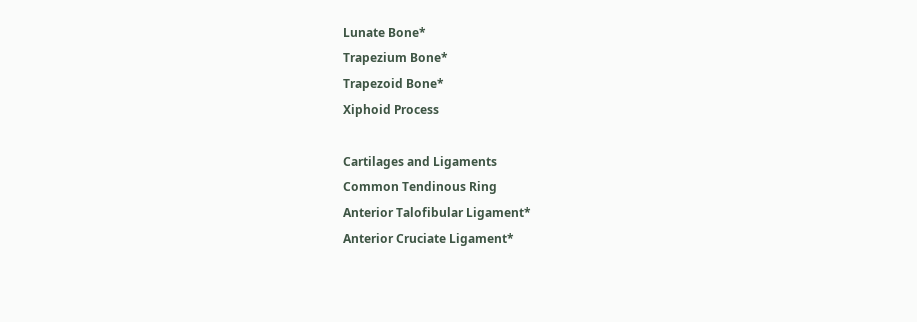Lunate Bone*
Trapezium Bone*
Trapezoid Bone*
Xiphoid Process

Cartilages and Ligaments
Common Tendinous Ring
Anterior Talofibular Ligament*
Anterior Cruciate Ligament*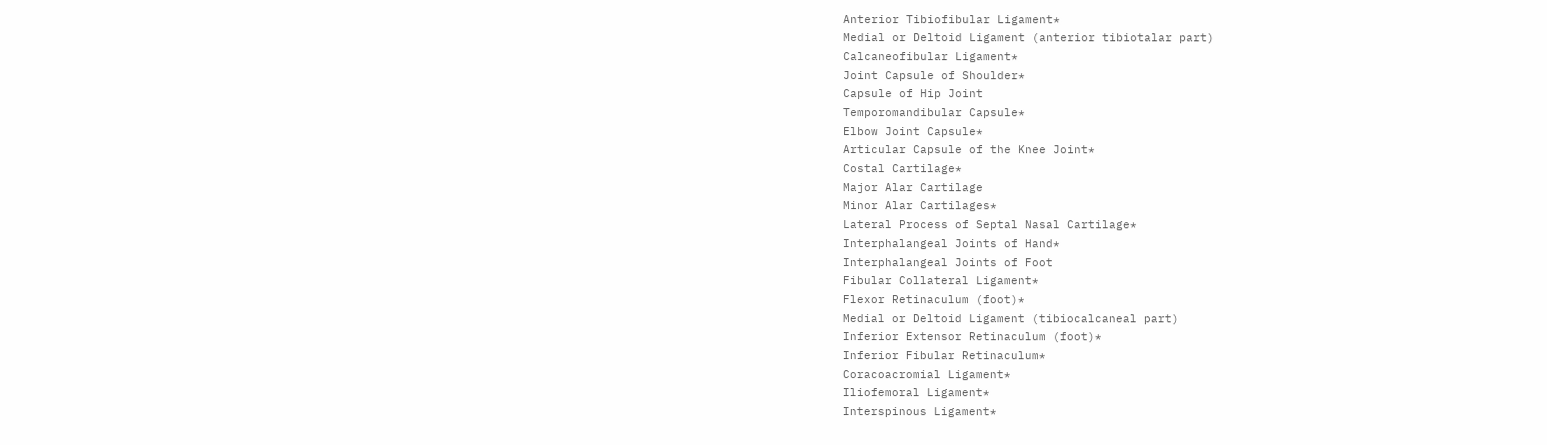Anterior Tibiofibular Ligament*
Medial or Deltoid Ligament (anterior tibiotalar part)
Calcaneofibular Ligament*
Joint Capsule of Shoulder*
Capsule of Hip Joint
Temporomandibular Capsule*
Elbow Joint Capsule*
Articular Capsule of the Knee Joint*
Costal Cartilage*
Major Alar Cartilage
Minor Alar Cartilages*
Lateral Process of Septal Nasal Cartilage*
Interphalangeal Joints of Hand*
Interphalangeal Joints of Foot
Fibular Collateral Ligament*
Flexor Retinaculum (foot)*
Medial or Deltoid Ligament (tibiocalcaneal part)
Inferior Extensor Retinaculum (foot)*
Inferior Fibular Retinaculum*
Coracoacromial Ligament*
Iliofemoral Ligament*
Interspinous Ligament*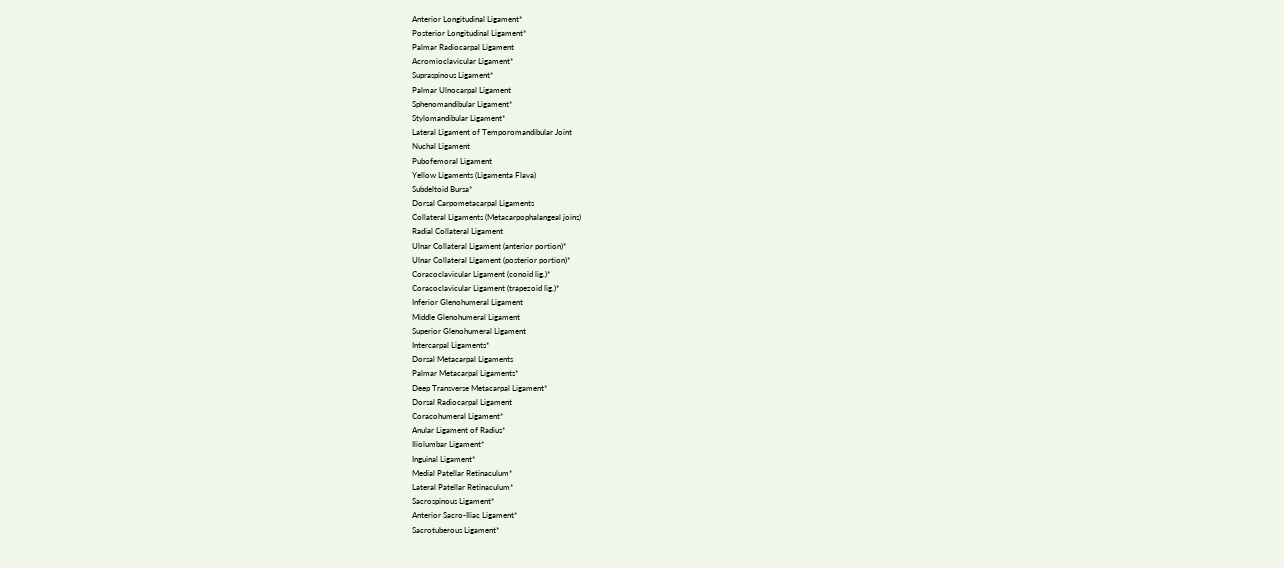Anterior Longitudinal Ligament*
Posterior Longitudinal Ligament*
Palmar Radiocarpal Ligament
Acromioclavicular Ligament*
Supraspinous Ligament*
Palmar Ulnocarpal Ligament
Sphenomandibular Ligament*
Stylomandibular Ligament*
Lateral Ligament of Temporomandibular Joint
Nuchal Ligament
Pubofemoral Ligament
Yellow Ligaments (Ligamenta Flava)
Subdeltoid Bursa*
Dorsal Carpometacarpal Ligaments
Collateral Ligaments (Metacarpophalangeal joins)
Radial Collateral Ligament
Ulnar Collateral Ligament (anterior portion)*
Ulnar Collateral Ligament (posterior portion)*
Coracoclavicular Ligament (conoid lig.)*
Coracoclavicular Ligament (trapezoid lig.)*
Inferior Glenohumeral Ligament
Middle Glenohumeral Ligament
Superior Glenohumeral Ligament
Intercarpal Ligaments*
Dorsal Metacarpal Ligaments
Palmar Metacarpal Ligaments*
Deep Transverse Metacarpal Ligament*
Dorsal Radiocarpal Ligament
Coracohumeral Ligament*
Anular Ligament of Radius*
Iliolumbar Ligament*
Inguinal Ligament*
Medial Patellar Retinaculum*
Lateral Patellar Retinaculum*
Sacrospinous Ligament*
Anterior Sacro-Iliac Ligament*
Sacrotuberous Ligament*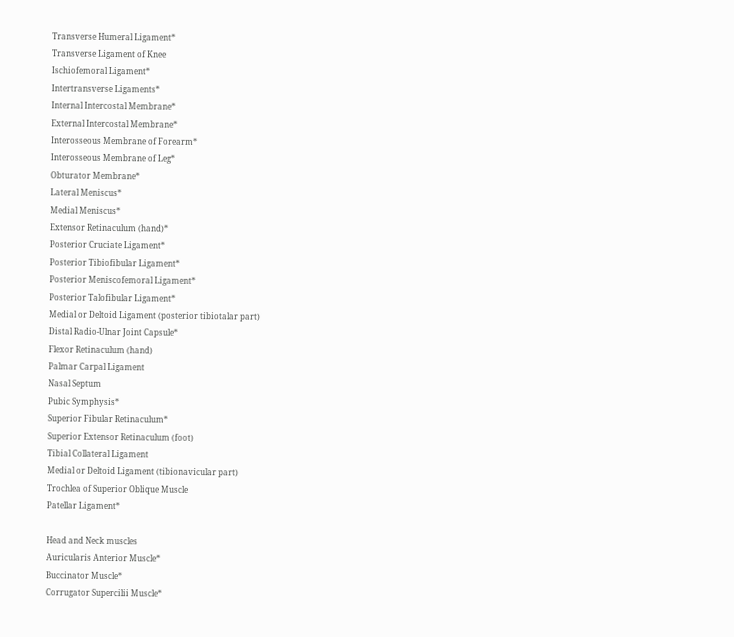Transverse Humeral Ligament*
Transverse Ligament of Knee
Ischiofemoral Ligament*
Intertransverse Ligaments*
Internal Intercostal Membrane*
External Intercostal Membrane*
Interosseous Membrane of Forearm*
Interosseous Membrane of Leg*
Obturator Membrane*
Lateral Meniscus*
Medial Meniscus*
Extensor Retinaculum (hand)*
Posterior Cruciate Ligament*
Posterior Tibiofibular Ligament*
Posterior Meniscofemoral Ligament*
Posterior Talofibular Ligament*
Medial or Deltoid Ligament (posterior tibiotalar part)
Distal Radio-Ulnar Joint Capsule*
Flexor Retinaculum (hand)
Palmar Carpal Ligament
Nasal Septum
Pubic Symphysis*
Superior Fibular Retinaculum*
Superior Extensor Retinaculum (foot)
Tibial Collateral Ligament
Medial or Deltoid Ligament (tibionavicular part)
Trochlea of Superior Oblique Muscle
Patellar Ligament*

Head and Neck muscles
Auricularis Anterior Muscle*
Buccinator Muscle*
Corrugator Supercilii Muscle*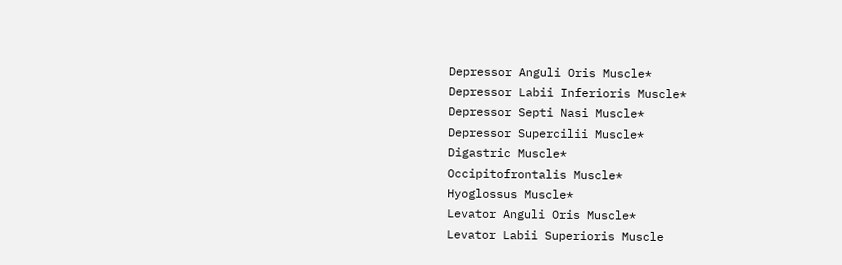Depressor Anguli Oris Muscle*
Depressor Labii Inferioris Muscle*
Depressor Septi Nasi Muscle*
Depressor Supercilii Muscle*
Digastric Muscle*
Occipitofrontalis Muscle*
Hyoglossus Muscle*
Levator Anguli Oris Muscle*
Levator Labii Superioris Muscle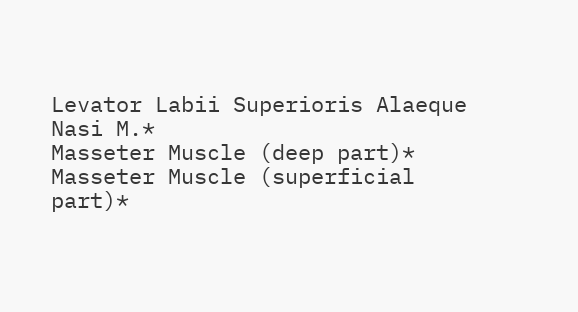Levator Labii Superioris Alaeque Nasi M.*
Masseter Muscle (deep part)*
Masseter Muscle (superficial part)*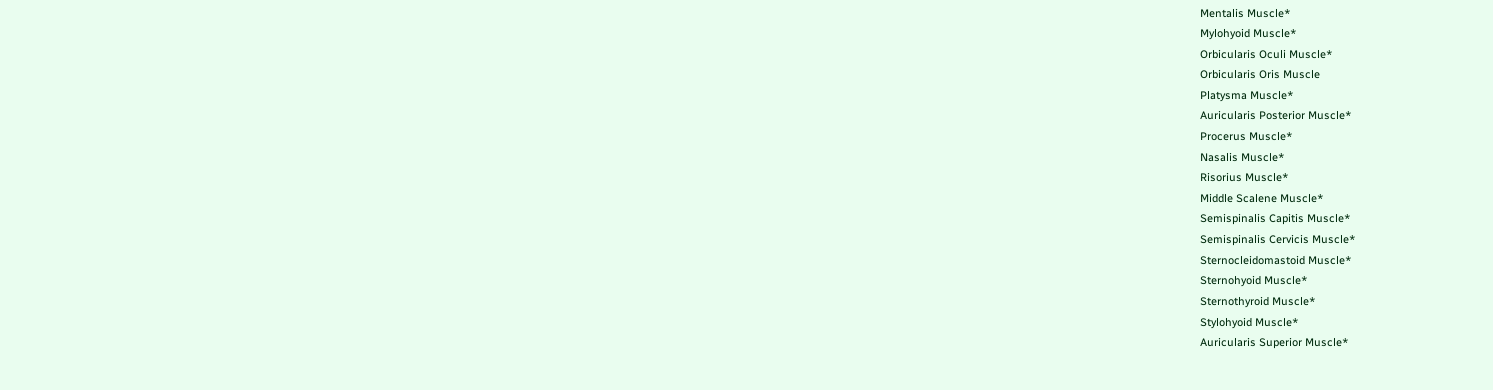Mentalis Muscle*
Mylohyoid Muscle*
Orbicularis Oculi Muscle*
Orbicularis Oris Muscle
Platysma Muscle*
Auricularis Posterior Muscle*
Procerus Muscle*
Nasalis Muscle*
Risorius Muscle*
Middle Scalene Muscle*
Semispinalis Capitis Muscle*
Semispinalis Cervicis Muscle*
Sternocleidomastoid Muscle*
Sternohyoid Muscle*
Sternothyroid Muscle*
Stylohyoid Muscle*
Auricularis Superior Muscle*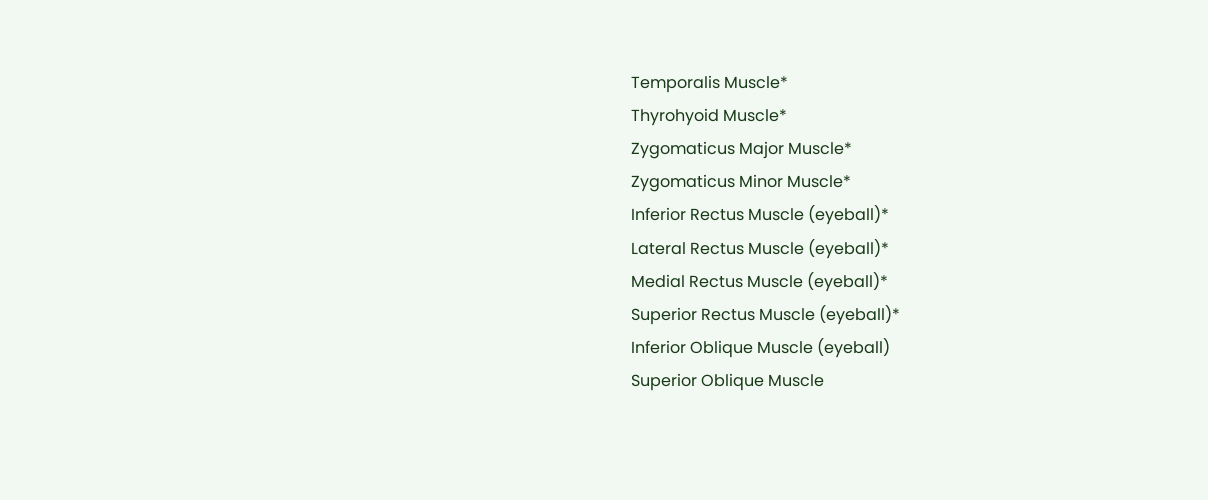Temporalis Muscle*
Thyrohyoid Muscle*
Zygomaticus Major Muscle*
Zygomaticus Minor Muscle*
Inferior Rectus Muscle (eyeball)*
Lateral Rectus Muscle (eyeball)*
Medial Rectus Muscle (eyeball)*
Superior Rectus Muscle (eyeball)*
Inferior Oblique Muscle (eyeball)
Superior Oblique Muscle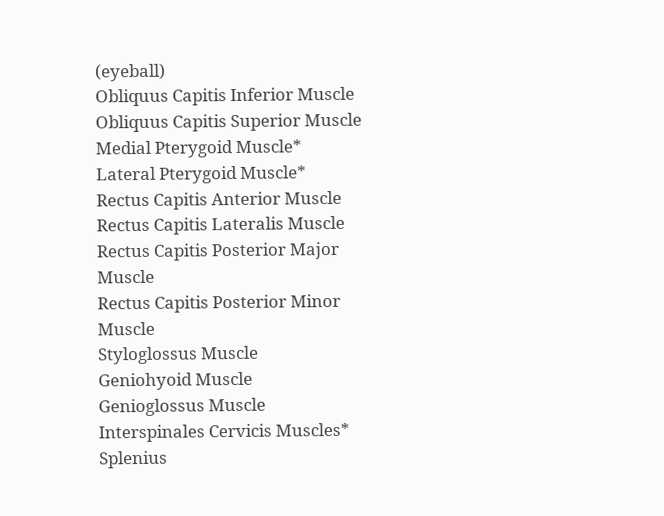(eyeball)
Obliquus Capitis Inferior Muscle
Obliquus Capitis Superior Muscle
Medial Pterygoid Muscle*
Lateral Pterygoid Muscle*
Rectus Capitis Anterior Muscle
Rectus Capitis Lateralis Muscle
Rectus Capitis Posterior Major Muscle
Rectus Capitis Posterior Minor Muscle
Styloglossus Muscle
Geniohyoid Muscle
Genioglossus Muscle
Interspinales Cervicis Muscles*
Splenius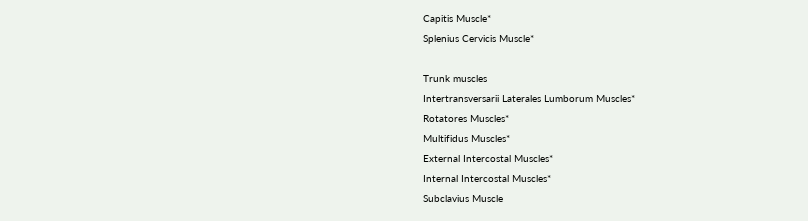Capitis Muscle*
Splenius Cervicis Muscle*

Trunk muscles
Intertransversarii Laterales Lumborum Muscles*
Rotatores Muscles*
Multifidus Muscles*
External Intercostal Muscles*
Internal Intercostal Muscles*
Subclavius Muscle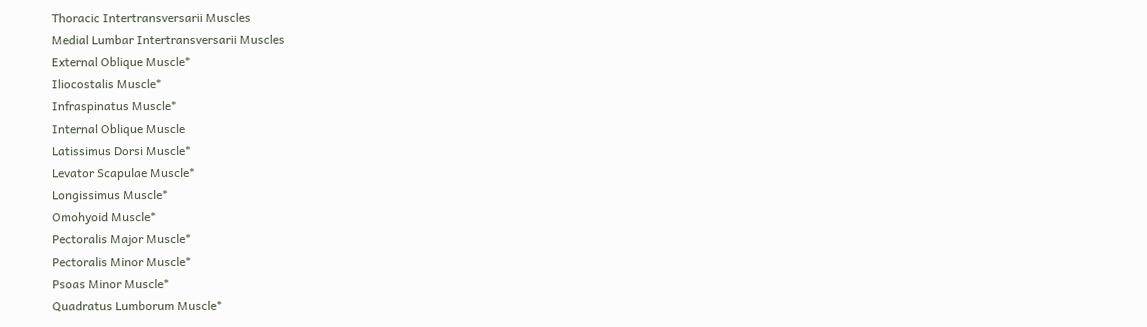Thoracic Intertransversarii Muscles
Medial Lumbar Intertransversarii Muscles
External Oblique Muscle*
Iliocostalis Muscle*
Infraspinatus Muscle*
Internal Oblique Muscle
Latissimus Dorsi Muscle*
Levator Scapulae Muscle*
Longissimus Muscle*
Omohyoid Muscle*
Pectoralis Major Muscle*
Pectoralis Minor Muscle*
Psoas Minor Muscle*
Quadratus Lumborum Muscle*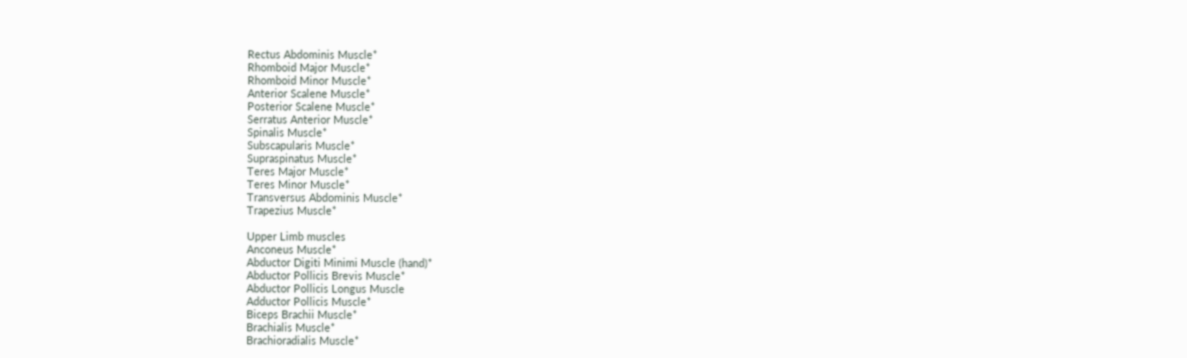Rectus Abdominis Muscle*
Rhomboid Major Muscle*
Rhomboid Minor Muscle*
Anterior Scalene Muscle*
Posterior Scalene Muscle*
Serratus Anterior Muscle*
Spinalis Muscle*
Subscapularis Muscle*
Supraspinatus Muscle*
Teres Major Muscle*
Teres Minor Muscle*
Transversus Abdominis Muscle*
Trapezius Muscle*

Upper Limb muscles
Anconeus Muscle*
Abductor Digiti Minimi Muscle (hand)*
Abductor Pollicis Brevis Muscle*
Abductor Pollicis Longus Muscle
Adductor Pollicis Muscle*
Biceps Brachii Muscle*
Brachialis Muscle*
Brachioradialis Muscle*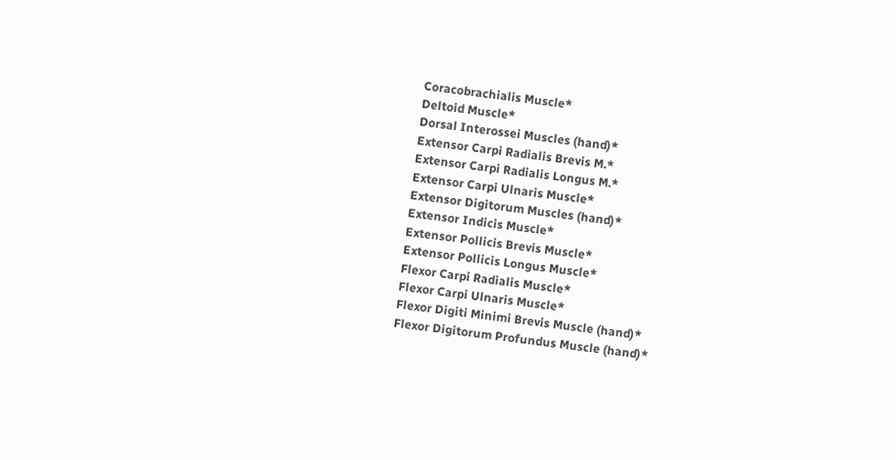Coracobrachialis Muscle*
Deltoid Muscle*
Dorsal Interossei Muscles (hand)*
Extensor Carpi Radialis Brevis M.*
Extensor Carpi Radialis Longus M.*
Extensor Carpi Ulnaris Muscle*
Extensor Digitorum Muscles (hand)*
Extensor Indicis Muscle*
Extensor Pollicis Brevis Muscle*
Extensor Pollicis Longus Muscle*
Flexor Carpi Radialis Muscle*
Flexor Carpi Ulnaris Muscle*
Flexor Digiti Minimi Brevis Muscle (hand)*
Flexor Digitorum Profundus Muscle (hand)*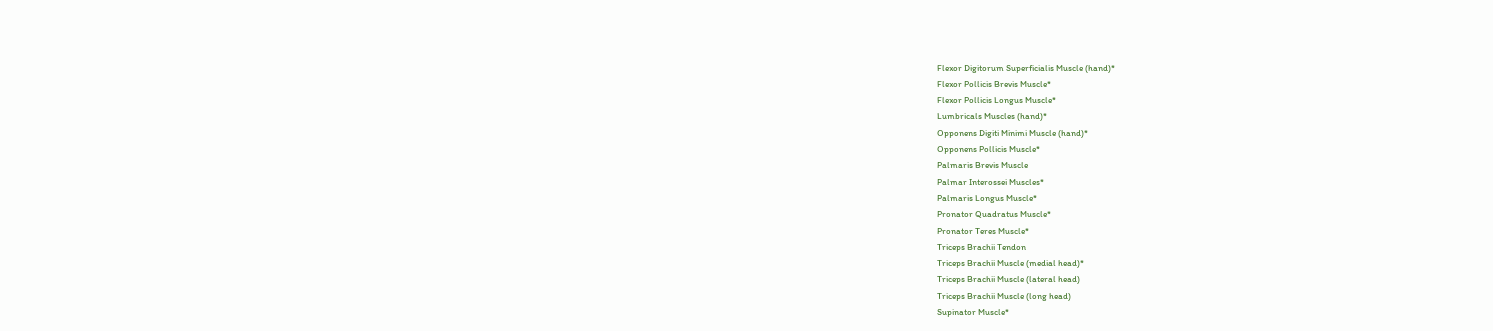Flexor Digitorum Superficialis Muscle (hand)*
Flexor Pollicis Brevis Muscle*
Flexor Pollicis Longus Muscle*
Lumbricals Muscles (hand)*
Opponens Digiti Minimi Muscle (hand)*
Opponens Pollicis Muscle*
Palmaris Brevis Muscle
Palmar Interossei Muscles*
Palmaris Longus Muscle*
Pronator Quadratus Muscle*
Pronator Teres Muscle*
Triceps Brachii Tendon
Triceps Brachii Muscle (medial head)*
Triceps Brachii Muscle (lateral head)
Triceps Brachii Muscle (long head)
Supinator Muscle*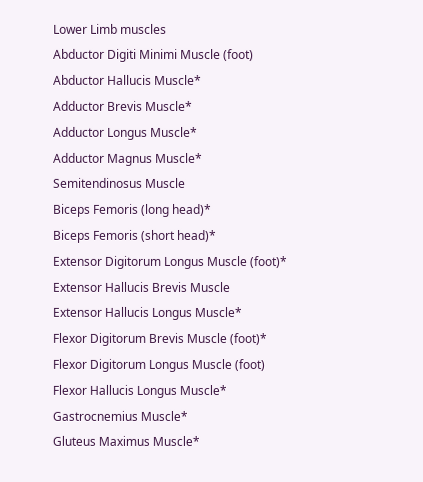Lower Limb muscles
Abductor Digiti Minimi Muscle (foot)
Abductor Hallucis Muscle*
Adductor Brevis Muscle*
Adductor Longus Muscle*
Adductor Magnus Muscle*
Semitendinosus Muscle
Biceps Femoris (long head)*
Biceps Femoris (short head)*
Extensor Digitorum Longus Muscle (foot)*
Extensor Hallucis Brevis Muscle
Extensor Hallucis Longus Muscle*
Flexor Digitorum Brevis Muscle (foot)*
Flexor Digitorum Longus Muscle (foot)
Flexor Hallucis Longus Muscle*
Gastrocnemius Muscle*
Gluteus Maximus Muscle*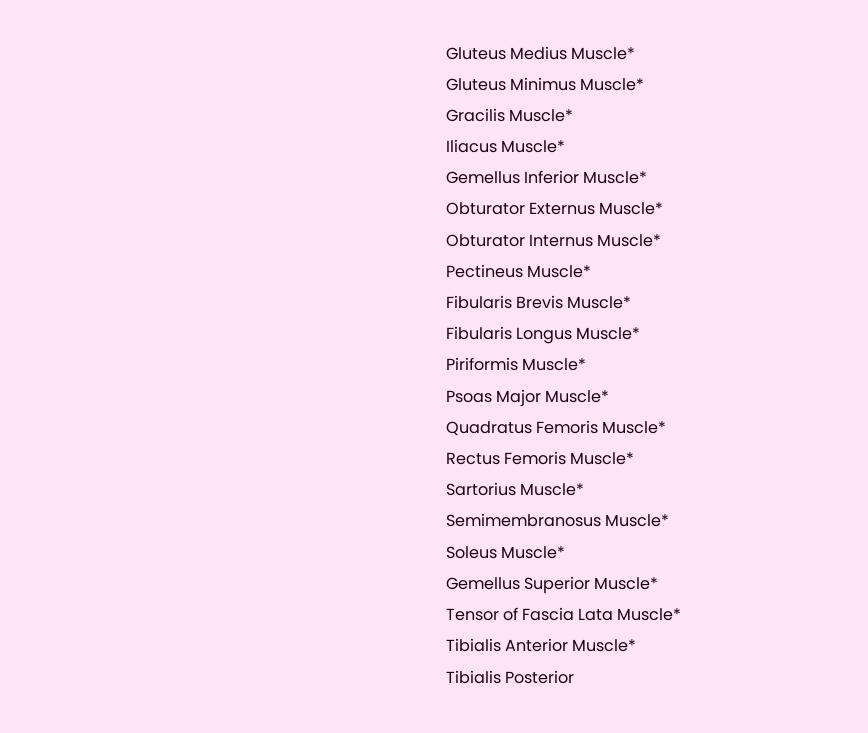Gluteus Medius Muscle*
Gluteus Minimus Muscle*
Gracilis Muscle*
Iliacus Muscle*
Gemellus Inferior Muscle*
Obturator Externus Muscle*
Obturator Internus Muscle*
Pectineus Muscle*
Fibularis Brevis Muscle*
Fibularis Longus Muscle*
Piriformis Muscle*
Psoas Major Muscle*
Quadratus Femoris Muscle*
Rectus Femoris Muscle*
Sartorius Muscle*
Semimembranosus Muscle*
Soleus Muscle*
Gemellus Superior Muscle*
Tensor of Fascia Lata Muscle*
Tibialis Anterior Muscle*
Tibialis Posterior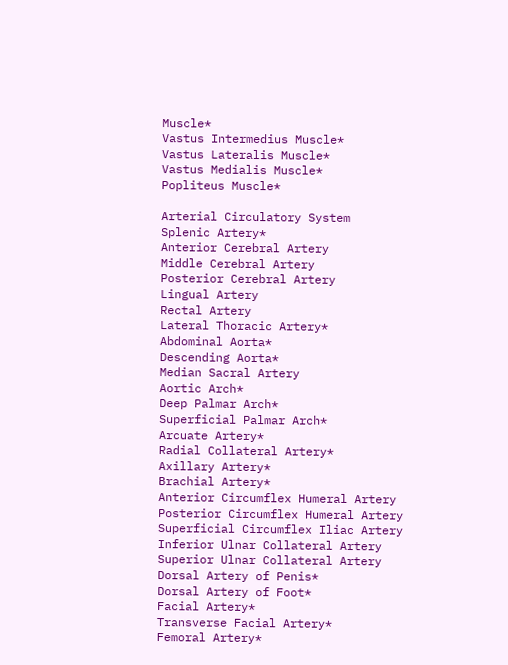Muscle*
Vastus Intermedius Muscle*
Vastus Lateralis Muscle*
Vastus Medialis Muscle*
Popliteus Muscle*

Arterial Circulatory System
Splenic Artery*
Anterior Cerebral Artery
Middle Cerebral Artery
Posterior Cerebral Artery
Lingual Artery
Rectal Artery
Lateral Thoracic Artery*
Abdominal Aorta*
Descending Aorta*
Median Sacral Artery
Aortic Arch*
Deep Palmar Arch*
Superficial Palmar Arch*
Arcuate Artery*
Radial Collateral Artery*
Axillary Artery*
Brachial Artery*
Anterior Circumflex Humeral Artery
Posterior Circumflex Humeral Artery
Superficial Circumflex Iliac Artery
Inferior Ulnar Collateral Artery
Superior Ulnar Collateral Artery
Dorsal Artery of Penis*
Dorsal Artery of Foot*
Facial Artery*
Transverse Facial Artery*
Femoral Artery*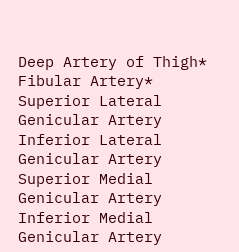Deep Artery of Thigh*
Fibular Artery*
Superior Lateral Genicular Artery
Inferior Lateral Genicular Artery
Superior Medial Genicular Artery
Inferior Medial Genicular Artery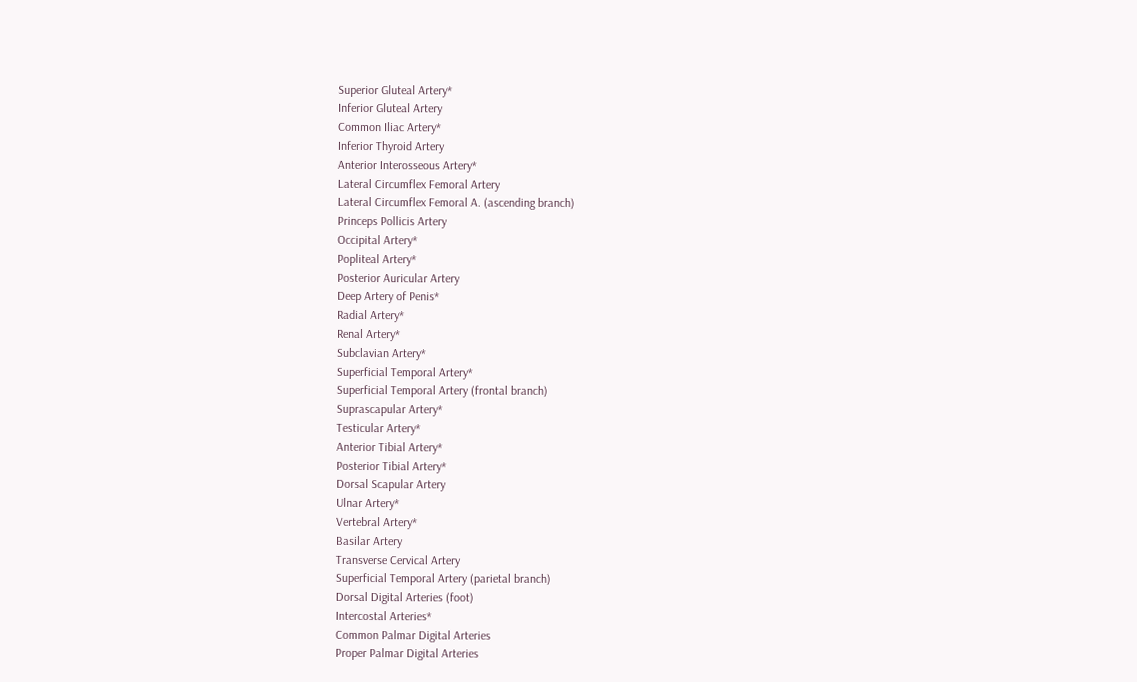Superior Gluteal Artery*
Inferior Gluteal Artery
Common Iliac Artery*
Inferior Thyroid Artery
Anterior Interosseous Artery*
Lateral Circumflex Femoral Artery
Lateral Circumflex Femoral A. (ascending branch)
Princeps Pollicis Artery
Occipital Artery*
Popliteal Artery*
Posterior Auricular Artery
Deep Artery of Penis*
Radial Artery*
Renal Artery*
Subclavian Artery*
Superficial Temporal Artery*
Superficial Temporal Artery (frontal branch)
Suprascapular Artery*
Testicular Artery*
Anterior Tibial Artery*
Posterior Tibial Artery*
Dorsal Scapular Artery
Ulnar Artery*
Vertebral Artery*
Basilar Artery
Transverse Cervical Artery
Superficial Temporal Artery (parietal branch)
Dorsal Digital Arteries (foot)
Intercostal Arteries*
Common Palmar Digital Arteries
Proper Palmar Digital Arteries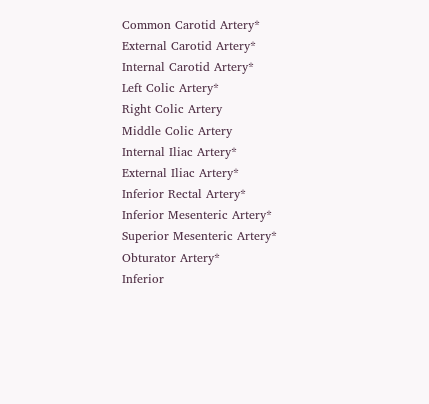Common Carotid Artery*
External Carotid Artery*
Internal Carotid Artery*
Left Colic Artery*
Right Colic Artery
Middle Colic Artery
Internal Iliac Artery*
External Iliac Artery*
Inferior Rectal Artery*
Inferior Mesenteric Artery*
Superior Mesenteric Artery*
Obturator Artery*
Inferior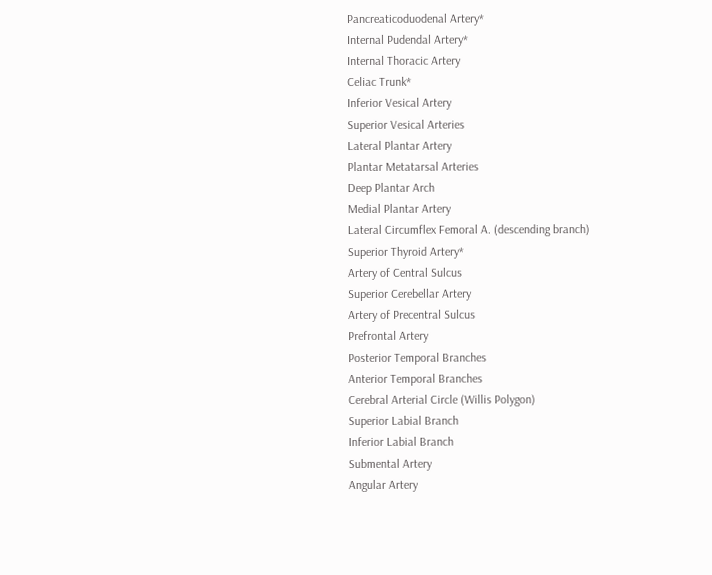Pancreaticoduodenal Artery*
Internal Pudendal Artery*
Internal Thoracic Artery
Celiac Trunk*
Inferior Vesical Artery
Superior Vesical Arteries
Lateral Plantar Artery
Plantar Metatarsal Arteries
Deep Plantar Arch
Medial Plantar Artery
Lateral Circumflex Femoral A. (descending branch)
Superior Thyroid Artery*
Artery of Central Sulcus
Superior Cerebellar Artery
Artery of Precentral Sulcus
Prefrontal Artery
Posterior Temporal Branches
Anterior Temporal Branches
Cerebral Arterial Circle (Willis Polygon)
Superior Labial Branch
Inferior Labial Branch
Submental Artery
Angular Artery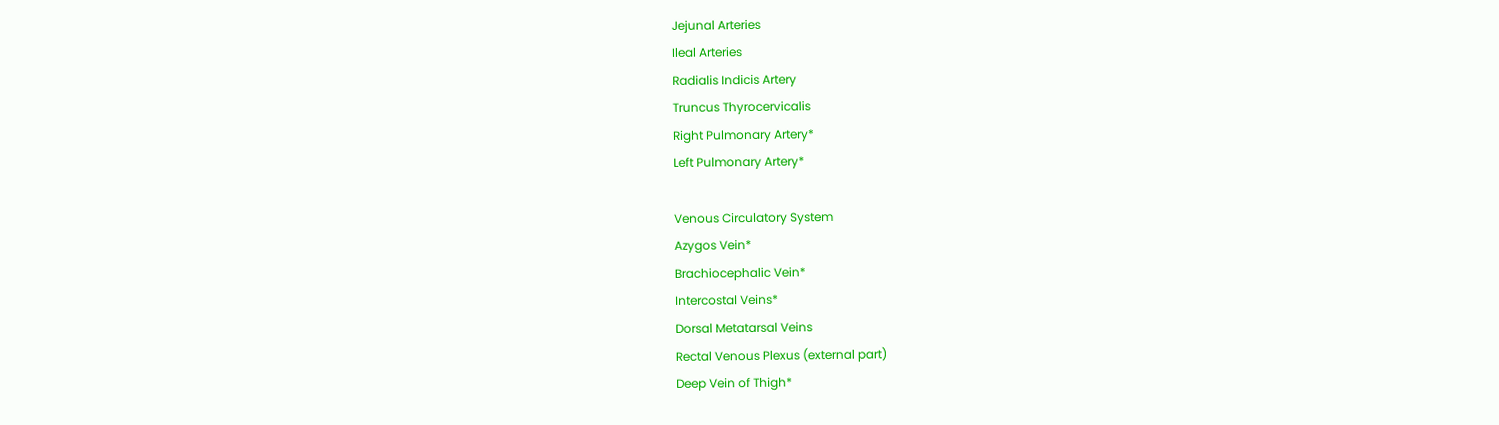Jejunal Arteries
Ileal Arteries
Radialis Indicis Artery
Truncus Thyrocervicalis
Right Pulmonary Artery*
Left Pulmonary Artery*

Venous Circulatory System
Azygos Vein*
Brachiocephalic Vein*
Intercostal Veins*
Dorsal Metatarsal Veins
Rectal Venous Plexus (external part)
Deep Vein of Thigh*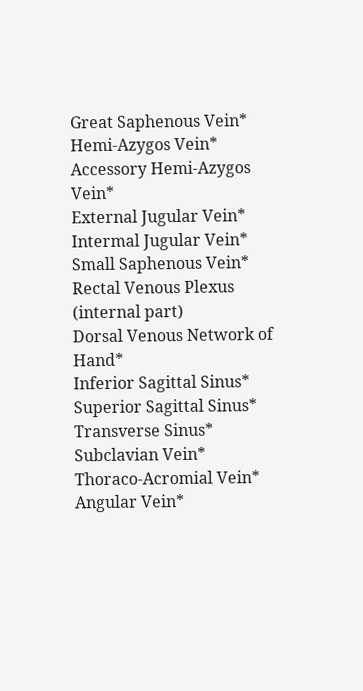Great Saphenous Vein*
Hemi-Azygos Vein*
Accessory Hemi-Azygos Vein*
External Jugular Vein*
Intermal Jugular Vein*
Small Saphenous Vein*
Rectal Venous Plexus (internal part)
Dorsal Venous Network of Hand*
Inferior Sagittal Sinus*
Superior Sagittal Sinus*
Transverse Sinus*
Subclavian Vein*
Thoraco-Acromial Vein*
Angular Vein*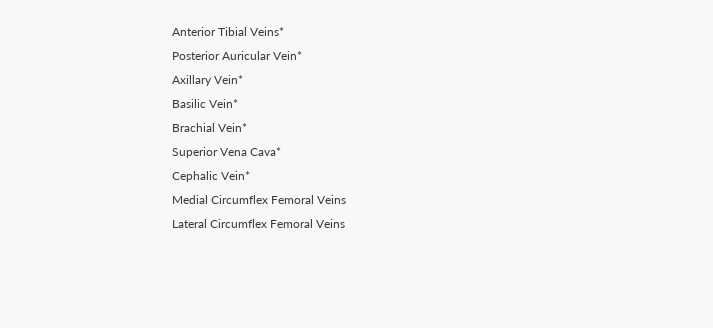Anterior Tibial Veins*
Posterior Auricular Vein*
Axillary Vein*
Basilic Vein*
Brachial Vein*
Superior Vena Cava*
Cephalic Vein*
Medial Circumflex Femoral Veins
Lateral Circumflex Femoral Veins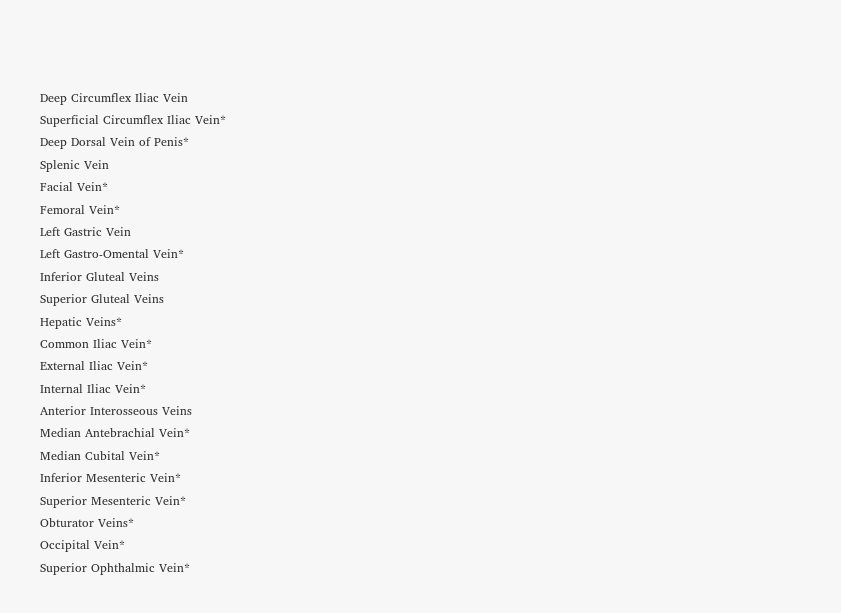Deep Circumflex Iliac Vein
Superficial Circumflex Iliac Vein*
Deep Dorsal Vein of Penis*
Splenic Vein
Facial Vein*
Femoral Vein*
Left Gastric Vein
Left Gastro-Omental Vein*
Inferior Gluteal Veins
Superior Gluteal Veins
Hepatic Veins*
Common Iliac Vein*
External Iliac Vein*
Internal Iliac Vein*
Anterior Interosseous Veins
Median Antebrachial Vein*
Median Cubital Vein*
Inferior Mesenteric Vein*
Superior Mesenteric Vein*
Obturator Veins*
Occipital Vein*
Superior Ophthalmic Vein*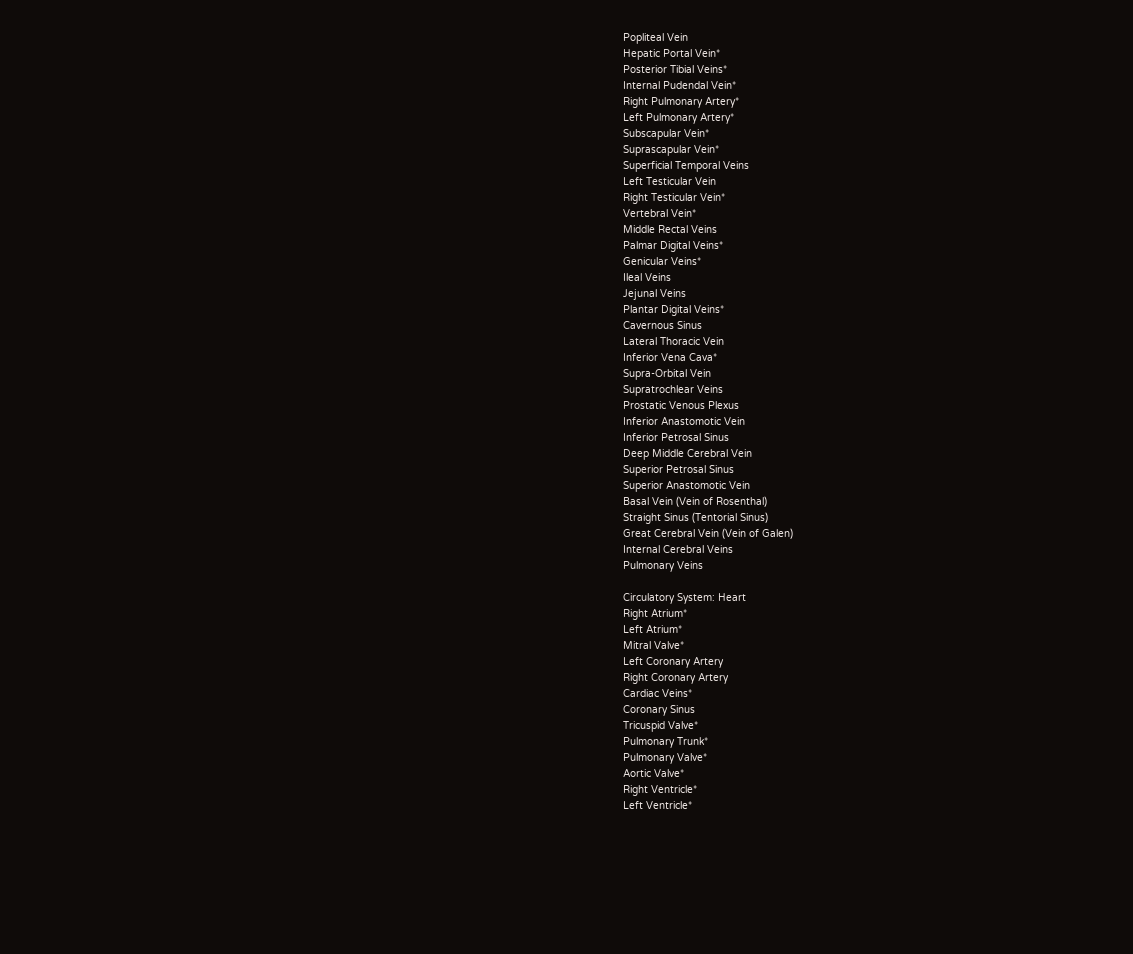Popliteal Vein
Hepatic Portal Vein*
Posterior Tibial Veins*
Internal Pudendal Vein*
Right Pulmonary Artery*
Left Pulmonary Artery*
Subscapular Vein*
Suprascapular Vein*
Superficial Temporal Veins
Left Testicular Vein
Right Testicular Vein*
Vertebral Vein*
Middle Rectal Veins
Palmar Digital Veins*
Genicular Veins*
Ileal Veins
Jejunal Veins
Plantar Digital Veins*
Cavernous Sinus
Lateral Thoracic Vein
Inferior Vena Cava*
Supra-Orbital Vein
Supratrochlear Veins
Prostatic Venous Plexus
Inferior Anastomotic Vein
Inferior Petrosal Sinus
Deep Middle Cerebral Vein
Superior Petrosal Sinus
Superior Anastomotic Vein
Basal Vein (Vein of Rosenthal)
Straight Sinus (Tentorial Sinus)
Great Cerebral Vein (Vein of Galen)
Internal Cerebral Veins
Pulmonary Veins

Circulatory System: Heart
Right Atrium*
Left Atrium*
Mitral Valve*
Left Coronary Artery
Right Coronary Artery
Cardiac Veins*
Coronary Sinus
Tricuspid Valve*
Pulmonary Trunk*
Pulmonary Valve*
Aortic Valve*
Right Ventricle*
Left Ventricle*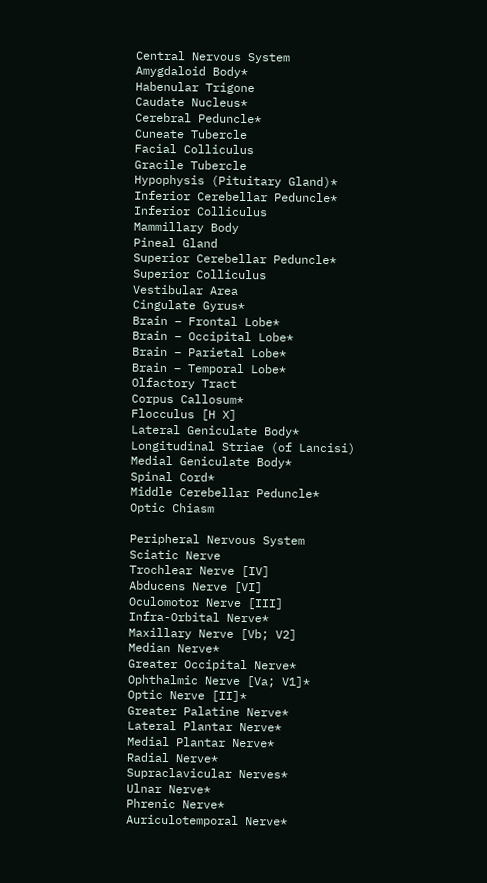Central Nervous System
Amygdaloid Body*
Habenular Trigone
Caudate Nucleus*
Cerebral Peduncle*
Cuneate Tubercle
Facial Colliculus
Gracile Tubercle
Hypophysis (Pituitary Gland)*
Inferior Cerebellar Peduncle*
Inferior Colliculus
Mammillary Body
Pineal Gland
Superior Cerebellar Peduncle*
Superior Colliculus
Vestibular Area
Cingulate Gyrus*
Brain – Frontal Lobe*
Brain – Occipital Lobe*
Brain – Parietal Lobe*
Brain – Temporal Lobe*
Olfactory Tract
Corpus Callosum*
Flocculus [H X]
Lateral Geniculate Body*
Longitudinal Striae (of Lancisi)
Medial Geniculate Body*
Spinal Cord*
Middle Cerebellar Peduncle*
Optic Chiasm

Peripheral Nervous System
Sciatic Nerve
Trochlear Nerve [IV]
Abducens Nerve [VI]
Oculomotor Nerve [III]
Infra-Orbital Nerve*
Maxillary Nerve [Vb; V2]
Median Nerve*
Greater Occipital Nerve*
Ophthalmic Nerve [Va; V1]*
Optic Nerve [II]*
Greater Palatine Nerve*
Lateral Plantar Nerve*
Medial Plantar Nerve*
Radial Nerve*
Supraclavicular Nerves*
Ulnar Nerve*
Phrenic Nerve*
Auriculotemporal Nerve*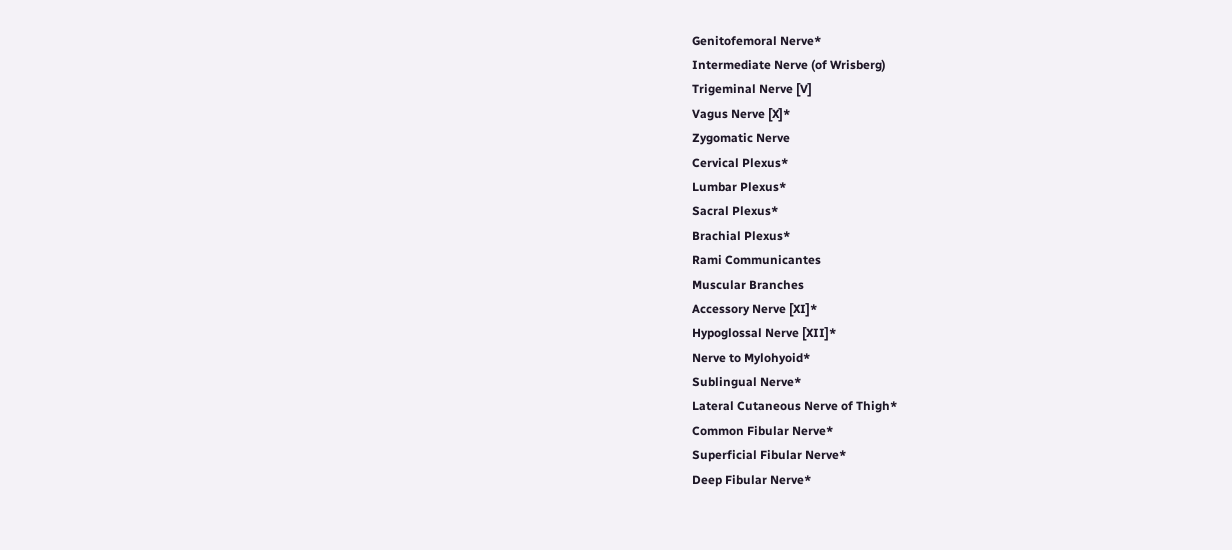Genitofemoral Nerve*
Intermediate Nerve (of Wrisberg)
Trigeminal Nerve [V]
Vagus Nerve [X]*
Zygomatic Nerve
Cervical Plexus*
Lumbar Plexus*
Sacral Plexus*
Brachial Plexus*
Rami Communicantes
Muscular Branches
Accessory Nerve [XI]*
Hypoglossal Nerve [XII]*
Nerve to Mylohyoid*
Sublingual Nerve*
Lateral Cutaneous Nerve of Thigh*
Common Fibular Nerve*
Superficial Fibular Nerve*
Deep Fibular Nerve*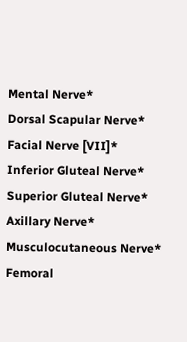Mental Nerve*
Dorsal Scapular Nerve*
Facial Nerve [VII]*
Inferior Gluteal Nerve*
Superior Gluteal Nerve*
Axillary Nerve*
Musculocutaneous Nerve*
Femoral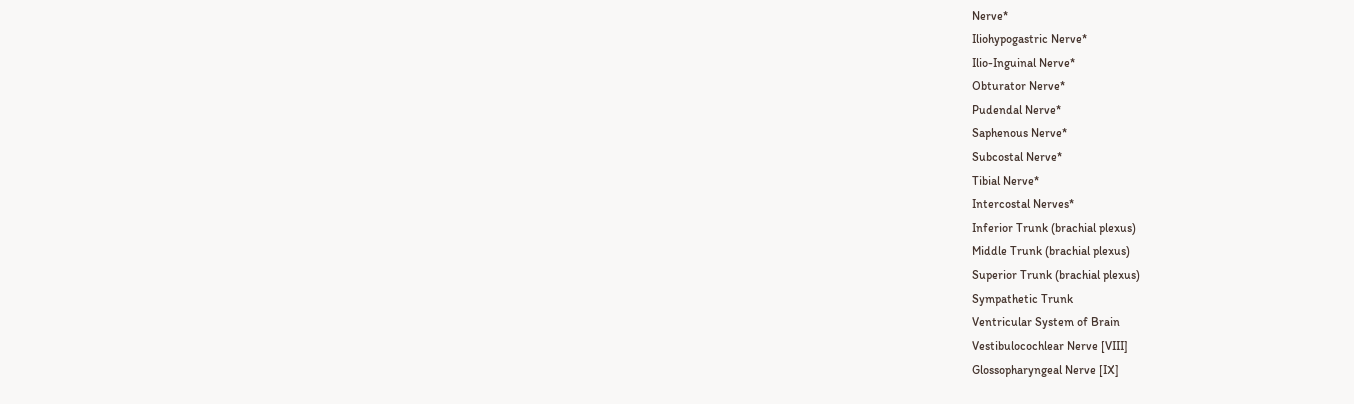Nerve*
Iliohypogastric Nerve*
Ilio-Inguinal Nerve*
Obturator Nerve*
Pudendal Nerve*
Saphenous Nerve*
Subcostal Nerve*
Tibial Nerve*
Intercostal Nerves*
Inferior Trunk (brachial plexus)
Middle Trunk (brachial plexus)
Superior Trunk (brachial plexus)
Sympathetic Trunk
Ventricular System of Brain
Vestibulocochlear Nerve [VIII]
Glossopharyngeal Nerve [IX]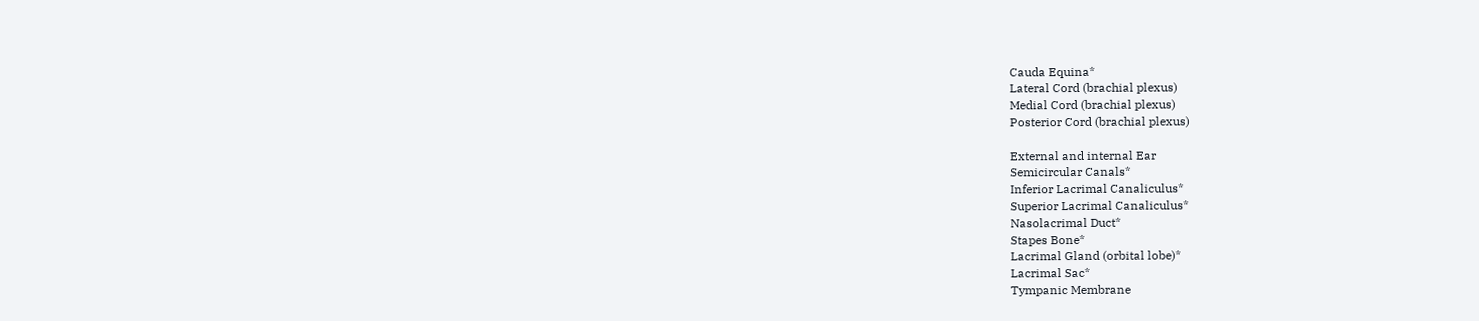Cauda Equina*
Lateral Cord (brachial plexus)
Medial Cord (brachial plexus)
Posterior Cord (brachial plexus)

External and internal Ear
Semicircular Canals*
Inferior Lacrimal Canaliculus*
Superior Lacrimal Canaliculus*
Nasolacrimal Duct*
Stapes Bone*
Lacrimal Gland (orbital lobe)*
Lacrimal Sac*
Tympanic Membrane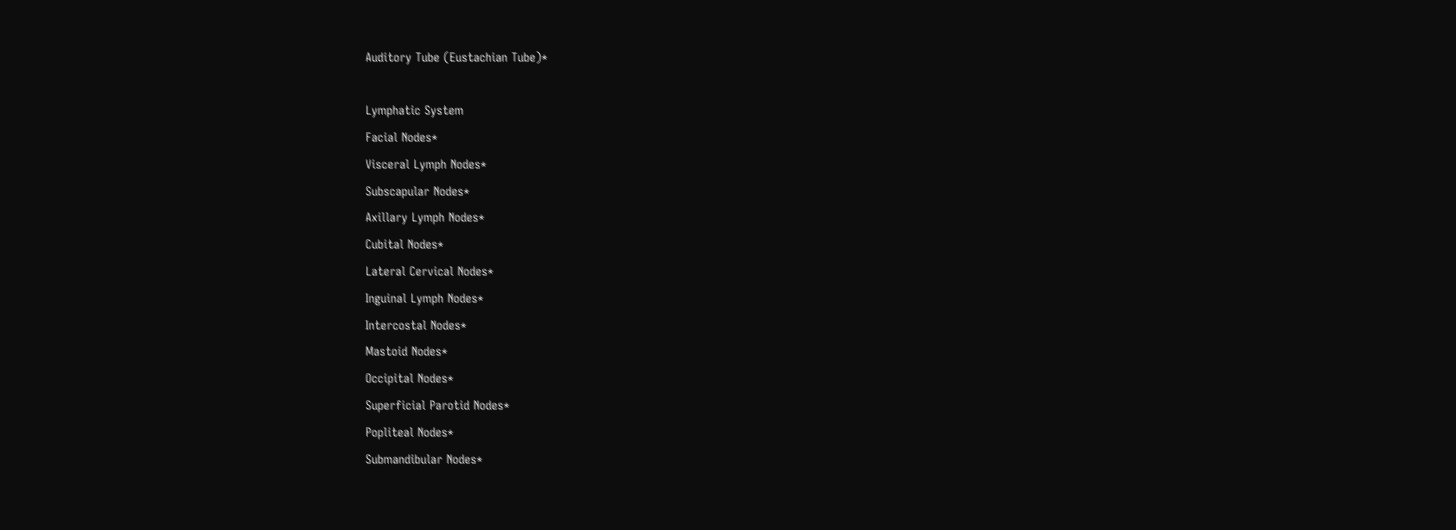Auditory Tube (Eustachian Tube)*

Lymphatic System
Facial Nodes*
Visceral Lymph Nodes*
Subscapular Nodes*
Axillary Lymph Nodes*
Cubital Nodes*
Lateral Cervical Nodes*
Inguinal Lymph Nodes*
Intercostal Nodes*
Mastoid Nodes*
Occipital Nodes*
Superficial Parotid Nodes*
Popliteal Nodes*
Submandibular Nodes*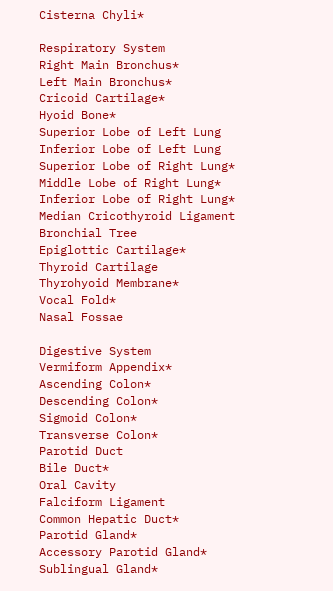Cisterna Chyli*

Respiratory System
Right Main Bronchus*
Left Main Bronchus*
Cricoid Cartilage*
Hyoid Bone*
Superior Lobe of Left Lung
Inferior Lobe of Left Lung
Superior Lobe of Right Lung*
Middle Lobe of Right Lung*
Inferior Lobe of Right Lung*
Median Cricothyroid Ligament
Bronchial Tree
Epiglottic Cartilage*
Thyroid Cartilage
Thyrohyoid Membrane*
Vocal Fold*
Nasal Fossae

Digestive System
Vermiform Appendix*
Ascending Colon*
Descending Colon*
Sigmoid Colon*
Transverse Colon*
Parotid Duct
Bile Duct*
Oral Cavity
Falciform Ligament
Common Hepatic Duct*
Parotid Gland*
Accessory Parotid Gland*
Sublingual Gland*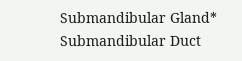Submandibular Gland*
Submandibular Duct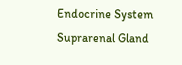Endocrine System
Suprarenal Gland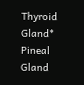Thyroid Gland*
Pineal Gland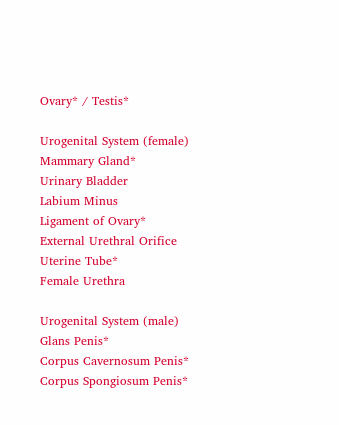Ovary* / Testis*

Urogenital System (female)
Mammary Gland*
Urinary Bladder
Labium Minus
Ligament of Ovary*
External Urethral Orifice
Uterine Tube*
Female Urethra

Urogenital System (male)
Glans Penis*
Corpus Cavernosum Penis*
Corpus Spongiosum Penis*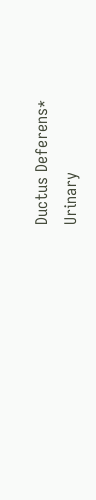Ductus Deferens*
Urinary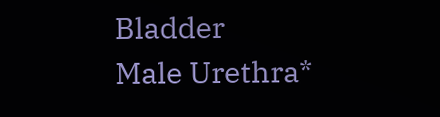Bladder
Male Urethra*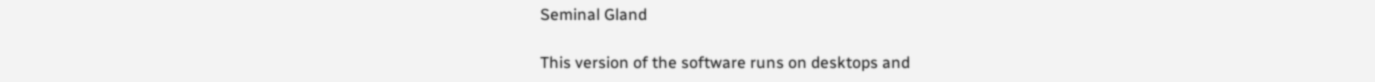Seminal Gland

This version of the software runs on desktops and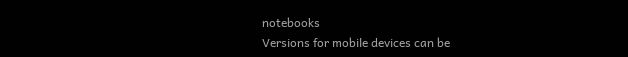notebooks
Versions for mobile devices can be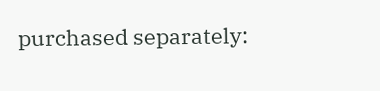purchased separately: